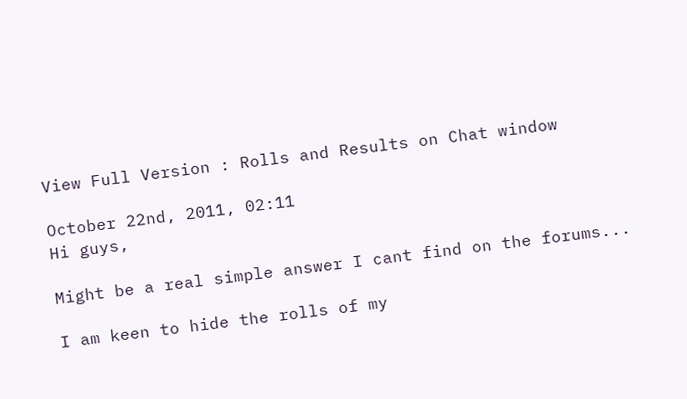View Full Version : Rolls and Results on Chat window

October 22nd, 2011, 02:11
Hi guys,

Might be a real simple answer I cant find on the forums...

I am keen to hide the rolls of my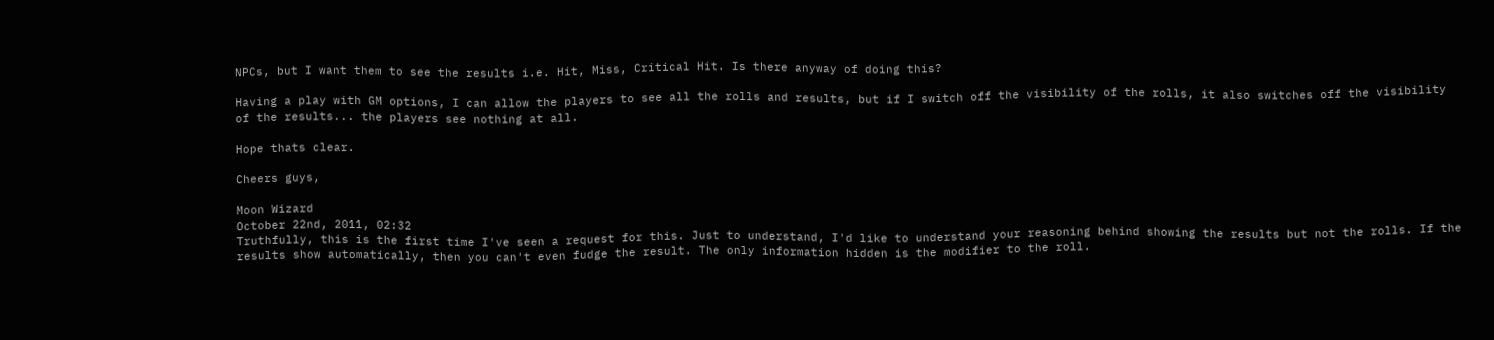NPCs, but I want them to see the results i.e. Hit, Miss, Critical Hit. Is there anyway of doing this?

Having a play with GM options, I can allow the players to see all the rolls and results, but if I switch off the visibility of the rolls, it also switches off the visibility of the results... the players see nothing at all.

Hope thats clear.

Cheers guys,

Moon Wizard
October 22nd, 2011, 02:32
Truthfully, this is the first time I've seen a request for this. Just to understand, I'd like to understand your reasoning behind showing the results but not the rolls. If the results show automatically, then you can't even fudge the result. The only information hidden is the modifier to the roll.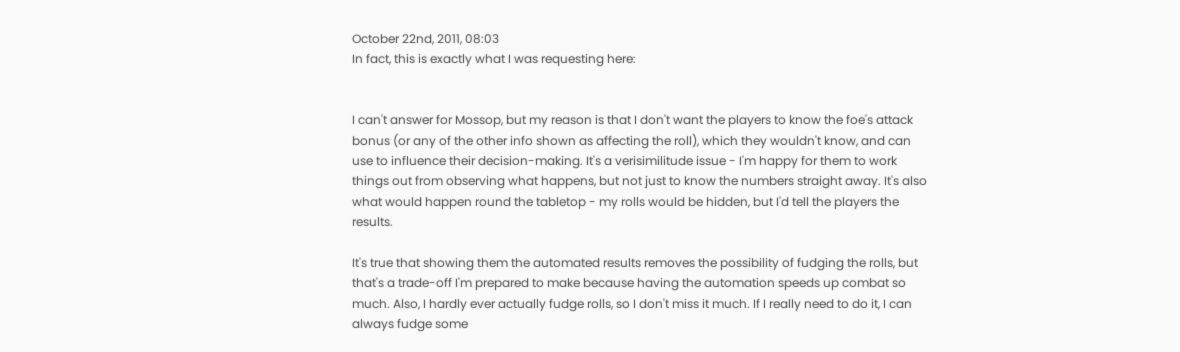October 22nd, 2011, 08:03
In fact, this is exactly what I was requesting here:


I can't answer for Mossop, but my reason is that I don't want the players to know the foe's attack bonus (or any of the other info shown as affecting the roll), which they wouldn't know, and can use to influence their decision-making. It's a verisimilitude issue - I'm happy for them to work things out from observing what happens, but not just to know the numbers straight away. It's also what would happen round the tabletop - my rolls would be hidden, but I'd tell the players the results.

It's true that showing them the automated results removes the possibility of fudging the rolls, but that's a trade-off I'm prepared to make because having the automation speeds up combat so much. Also, I hardly ever actually fudge rolls, so I don't miss it much. If I really need to do it, I can always fudge some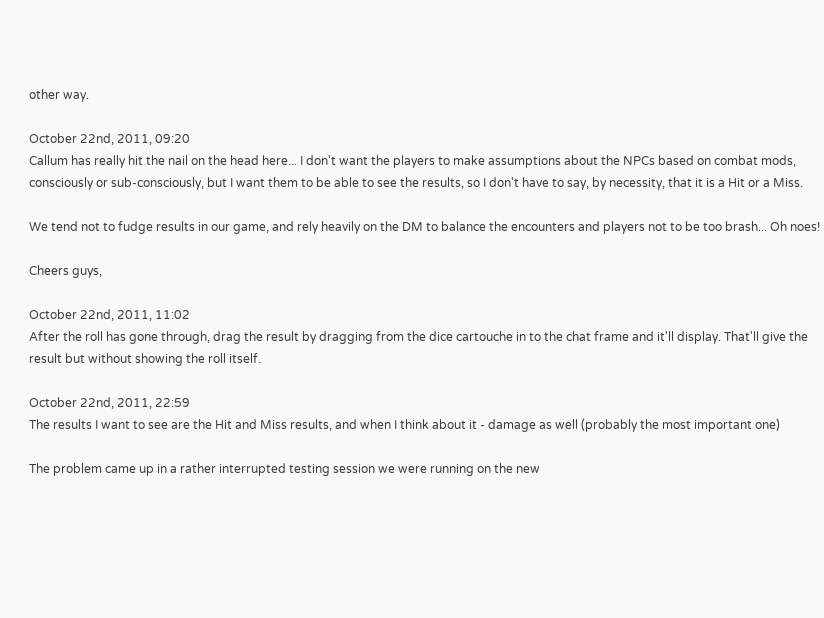other way.

October 22nd, 2011, 09:20
Callum has really hit the nail on the head here... I don't want the players to make assumptions about the NPCs based on combat mods, consciously or sub-consciously, but I want them to be able to see the results, so I don't have to say, by necessity, that it is a Hit or a Miss.

We tend not to fudge results in our game, and rely heavily on the DM to balance the encounters and players not to be too brash... Oh noes!

Cheers guys,

October 22nd, 2011, 11:02
After the roll has gone through, drag the result by dragging from the dice cartouche in to the chat frame and it'll display. That'll give the result but without showing the roll itself.

October 22nd, 2011, 22:59
The results I want to see are the Hit and Miss results, and when I think about it - damage as well (probably the most important one)

The problem came up in a rather interrupted testing session we were running on the new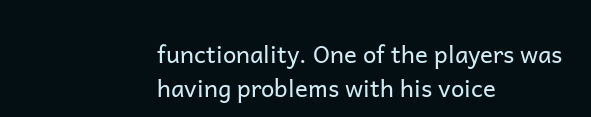functionality. One of the players was having problems with his voice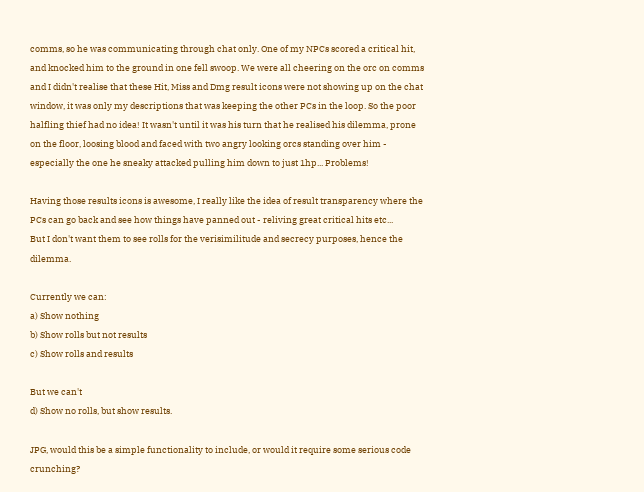comms, so he was communicating through chat only. One of my NPCs scored a critical hit, and knocked him to the ground in one fell swoop. We were all cheering on the orc on comms and I didn't realise that these Hit, Miss and Dmg result icons were not showing up on the chat window, it was only my descriptions that was keeping the other PCs in the loop. So the poor halfling thief had no idea! It wasn't until it was his turn that he realised his dilemma, prone on the floor, loosing blood and faced with two angry looking orcs standing over him - especially the one he sneaky attacked pulling him down to just 1hp... Problems!

Having those results icons is awesome, I really like the idea of result transparency where the PCs can go back and see how things have panned out - reliving great critical hits etc...
But I don't want them to see rolls for the verisimilitude and secrecy purposes, hence the dilemma.

Currently we can:
a) Show nothing
b) Show rolls but not results
c) Show rolls and results

But we can't
d) Show no rolls, but show results.

JPG, would this be a simple functionality to include, or would it require some serious code crunching?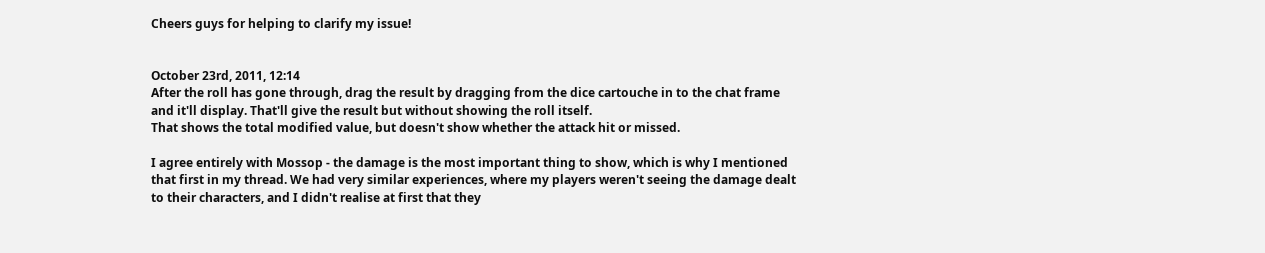Cheers guys for helping to clarify my issue!


October 23rd, 2011, 12:14
After the roll has gone through, drag the result by dragging from the dice cartouche in to the chat frame and it'll display. That'll give the result but without showing the roll itself.
That shows the total modified value, but doesn't show whether the attack hit or missed.

I agree entirely with Mossop - the damage is the most important thing to show, which is why I mentioned that first in my thread. We had very similar experiences, where my players weren't seeing the damage dealt to their characters, and I didn't realise at first that they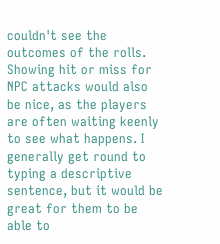couldn't see the outcomes of the rolls. Showing hit or miss for NPC attacks would also be nice, as the players are often waiting keenly to see what happens. I generally get round to typing a descriptive sentence, but it would be great for them to be able to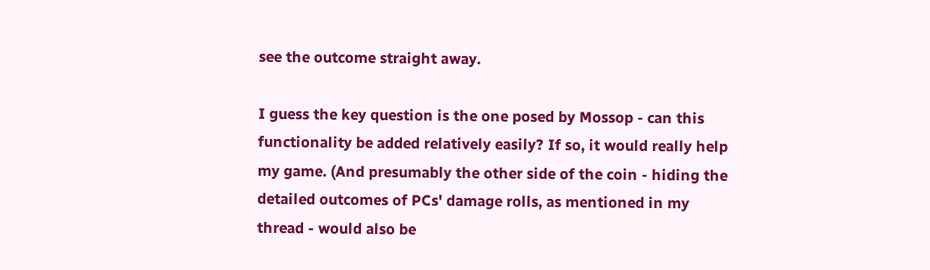see the outcome straight away.

I guess the key question is the one posed by Mossop - can this functionality be added relatively easily? If so, it would really help my game. (And presumably the other side of the coin - hiding the detailed outcomes of PCs' damage rolls, as mentioned in my thread - would also be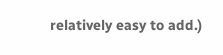relatively easy to add.)